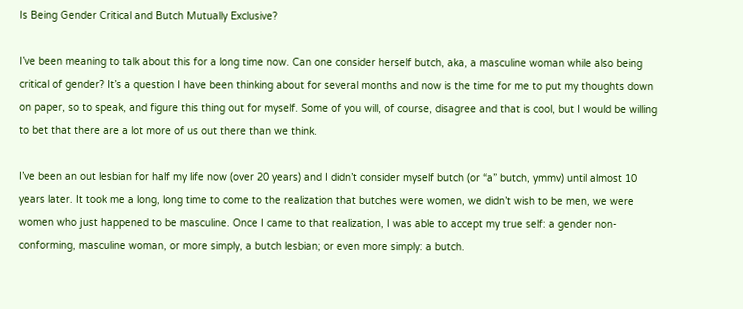Is Being Gender Critical and Butch Mutually Exclusive?

I’ve been meaning to talk about this for a long time now. Can one consider herself butch, aka, a masculine woman while also being critical of gender? It’s a question I have been thinking about for several months and now is the time for me to put my thoughts down on paper, so to speak, and figure this thing out for myself. Some of you will, of course, disagree and that is cool, but I would be willing to bet that there are a lot more of us out there than we think.

I’ve been an out lesbian for half my life now (over 20 years) and I didn’t consider myself butch (or “a” butch, ymmv) until almost 10 years later. It took me a long, long time to come to the realization that butches were women, we didn’t wish to be men, we were women who just happened to be masculine. Once I came to that realization, I was able to accept my true self: a gender non-conforming, masculine woman, or more simply, a butch lesbian; or even more simply: a butch.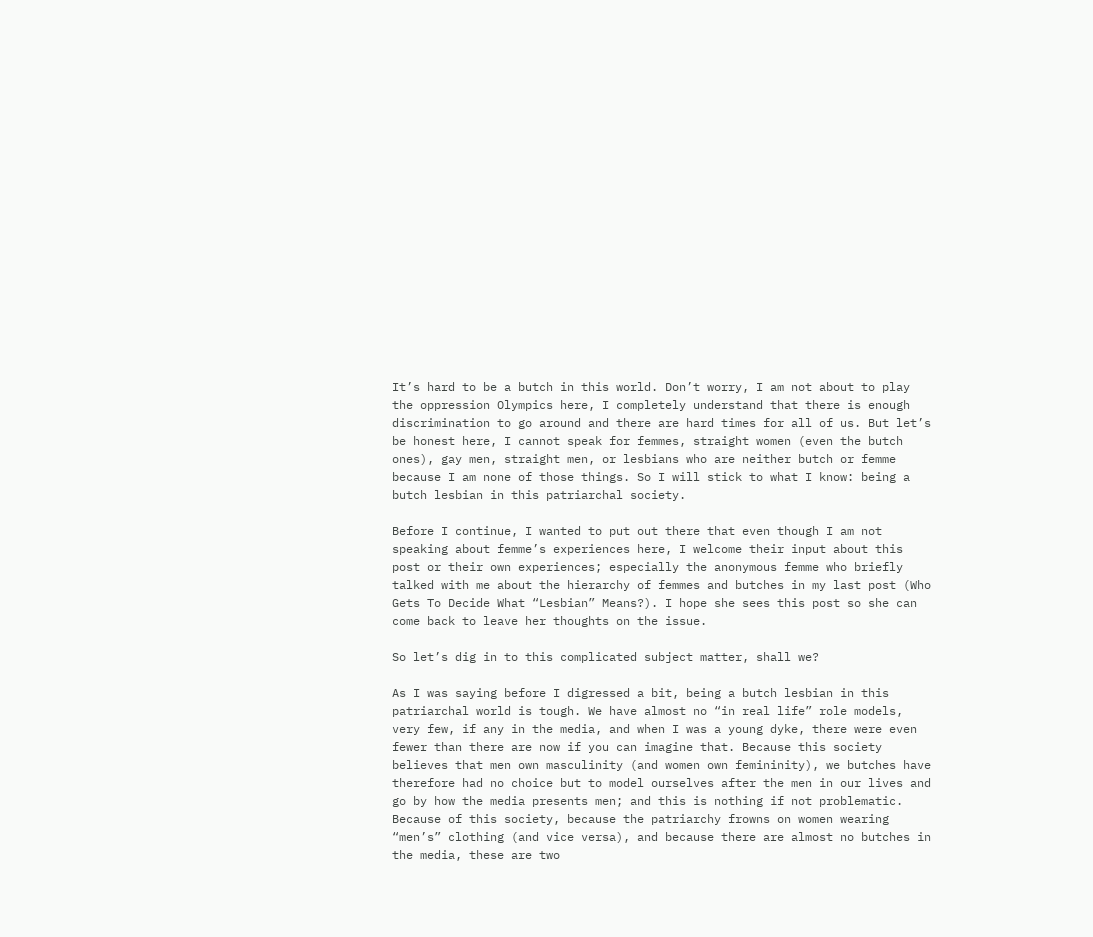It’s hard to be a butch in this world. Don’t worry, I am not about to play the oppression Olympics here, I completely understand that there is enough discrimination to go around and there are hard times for all of us. But let’s be honest here, I cannot speak for femmes, straight women (even the butch ones), gay men, straight men, or lesbians who are neither butch or femme because I am none of those things. So I will stick to what I know: being a butch lesbian in this patriarchal society.

Before I continue, I wanted to put out there that even though I am not speaking about femme’s experiences here, I welcome their input about this post or their own experiences; especially the anonymous femme who briefly talked with me about the hierarchy of femmes and butches in my last post (Who Gets To Decide What “Lesbian” Means?). I hope she sees this post so she can come back to leave her thoughts on the issue.

So let’s dig in to this complicated subject matter, shall we?

As I was saying before I digressed a bit, being a butch lesbian in this patriarchal world is tough. We have almost no “in real life” role models, very few, if any in the media, and when I was a young dyke, there were even fewer than there are now if you can imagine that. Because this society believes that men own masculinity (and women own femininity), we butches have therefore had no choice but to model ourselves after the men in our lives and go by how the media presents men; and this is nothing if not problematic. Because of this society, because the patriarchy frowns on women wearing “men’s” clothing (and vice versa), and because there are almost no butches in the media, these are two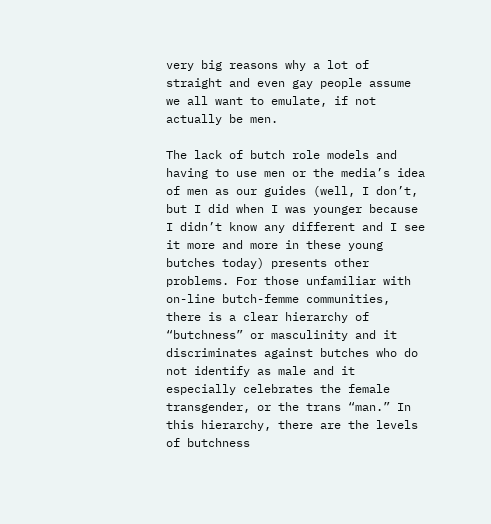very big reasons why a lot of straight and even gay people assume we all want to emulate, if not actually be men.

The lack of butch role models and having to use men or the media’s idea of men as our guides (well, I don’t, but I did when I was younger because I didn’t know any different and I see it more and more in these young butches today) presents other problems. For those unfamiliar with on-line butch-femme communities, there is a clear hierarchy of “butchness” or masculinity and it discriminates against butches who do not identify as male and it especially celebrates the female transgender, or the trans “man.” In this hierarchy, there are the levels of butchness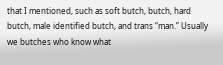that I mentioned, such as soft butch, butch, hard butch, male identified butch, and trans “man.” Usually we butches who know what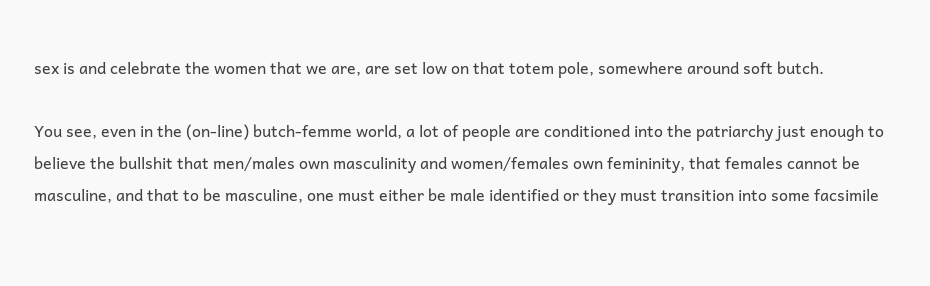sex is and celebrate the women that we are, are set low on that totem pole, somewhere around soft butch.

You see, even in the (on-line) butch-femme world, a lot of people are conditioned into the patriarchy just enough to believe the bullshit that men/males own masculinity and women/females own femininity, that females cannot be masculine, and that to be masculine, one must either be male identified or they must transition into some facsimile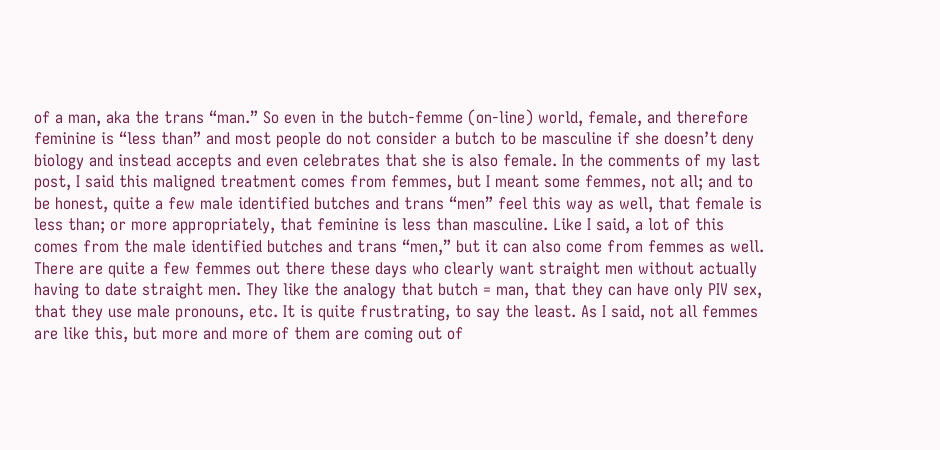of a man, aka the trans “man.” So even in the butch-femme (on-line) world, female, and therefore feminine is “less than” and most people do not consider a butch to be masculine if she doesn’t deny biology and instead accepts and even celebrates that she is also female. In the comments of my last post, I said this maligned treatment comes from femmes, but I meant some femmes, not all; and to be honest, quite a few male identified butches and trans “men” feel this way as well, that female is less than; or more appropriately, that feminine is less than masculine. Like I said, a lot of this comes from the male identified butches and trans “men,” but it can also come from femmes as well. There are quite a few femmes out there these days who clearly want straight men without actually having to date straight men. They like the analogy that butch = man, that they can have only PIV sex, that they use male pronouns, etc. It is quite frustrating, to say the least. As I said, not all femmes are like this, but more and more of them are coming out of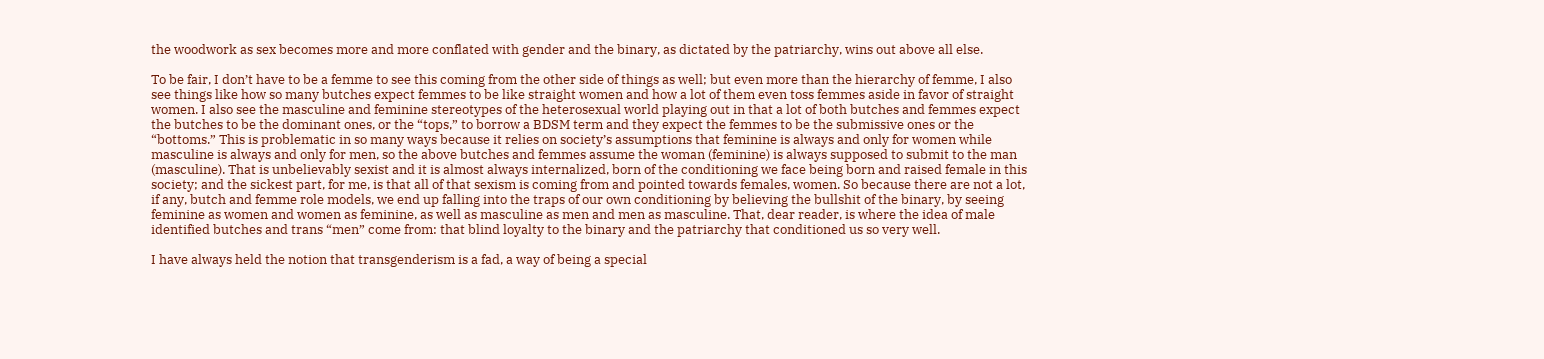the woodwork as sex becomes more and more conflated with gender and the binary, as dictated by the patriarchy, wins out above all else.

To be fair, I don’t have to be a femme to see this coming from the other side of things as well; but even more than the hierarchy of femme, I also see things like how so many butches expect femmes to be like straight women and how a lot of them even toss femmes aside in favor of straight women. I also see the masculine and feminine stereotypes of the heterosexual world playing out in that a lot of both butches and femmes expect the butches to be the dominant ones, or the “tops,” to borrow a BDSM term and they expect the femmes to be the submissive ones or the “bottoms.” This is problematic in so many ways because it relies on society’s assumptions that feminine is always and only for women while masculine is always and only for men, so the above butches and femmes assume the woman (feminine) is always supposed to submit to the man (masculine). That is unbelievably sexist and it is almost always internalized, born of the conditioning we face being born and raised female in this society; and the sickest part, for me, is that all of that sexism is coming from and pointed towards females, women. So because there are not a lot, if any, butch and femme role models, we end up falling into the traps of our own conditioning by believing the bullshit of the binary, by seeing feminine as women and women as feminine, as well as masculine as men and men as masculine. That, dear reader, is where the idea of male identified butches and trans “men” come from: that blind loyalty to the binary and the patriarchy that conditioned us so very well.

I have always held the notion that transgenderism is a fad, a way of being a special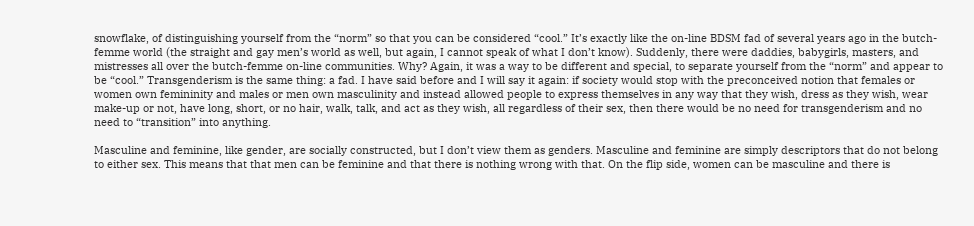snowflake, of distinguishing yourself from the “norm” so that you can be considered “cool.” It’s exactly like the on-line BDSM fad of several years ago in the butch-femme world (the straight and gay men’s world as well, but again, I cannot speak of what I don’t know). Suddenly, there were daddies, babygirls, masters, and mistresses all over the butch-femme on-line communities. Why? Again, it was a way to be different and special, to separate yourself from the “norm” and appear to be “cool.” Transgenderism is the same thing: a fad. I have said before and I will say it again: if society would stop with the preconceived notion that females or women own femininity and males or men own masculinity and instead allowed people to express themselves in any way that they wish, dress as they wish, wear make-up or not, have long, short, or no hair, walk, talk, and act as they wish, all regardless of their sex, then there would be no need for transgenderism and no need to “transition” into anything.

Masculine and feminine, like gender, are socially constructed, but I don’t view them as genders. Masculine and feminine are simply descriptors that do not belong to either sex. This means that that men can be feminine and that there is nothing wrong with that. On the flip side, women can be masculine and there is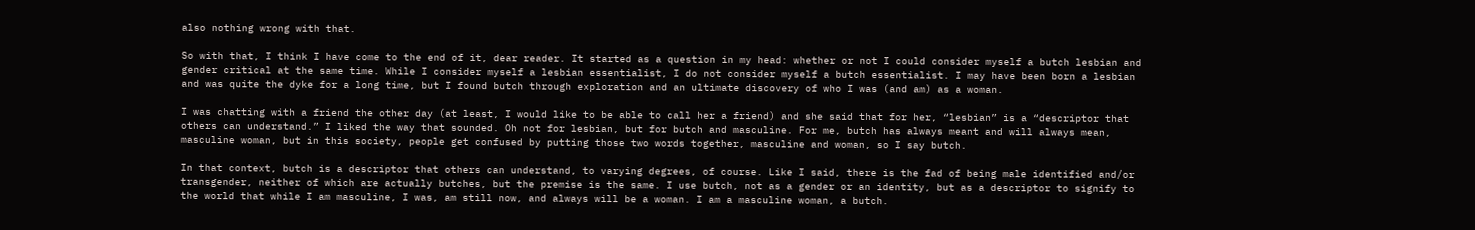also nothing wrong with that.

So with that, I think I have come to the end of it, dear reader. It started as a question in my head: whether or not I could consider myself a butch lesbian and gender critical at the same time. While I consider myself a lesbian essentialist, I do not consider myself a butch essentialist. I may have been born a lesbian and was quite the dyke for a long time, but I found butch through exploration and an ultimate discovery of who I was (and am) as a woman.

I was chatting with a friend the other day (at least, I would like to be able to call her a friend) and she said that for her, “lesbian” is a “descriptor that others can understand.” I liked the way that sounded. Oh not for lesbian, but for butch and masculine. For me, butch has always meant and will always mean, masculine woman, but in this society, people get confused by putting those two words together, masculine and woman, so I say butch.

In that context, butch is a descriptor that others can understand, to varying degrees, of course. Like I said, there is the fad of being male identified and/or transgender, neither of which are actually butches, but the premise is the same. I use butch, not as a gender or an identity, but as a descriptor to signify to the world that while I am masculine, I was, am still now, and always will be a woman. I am a masculine woman, a butch.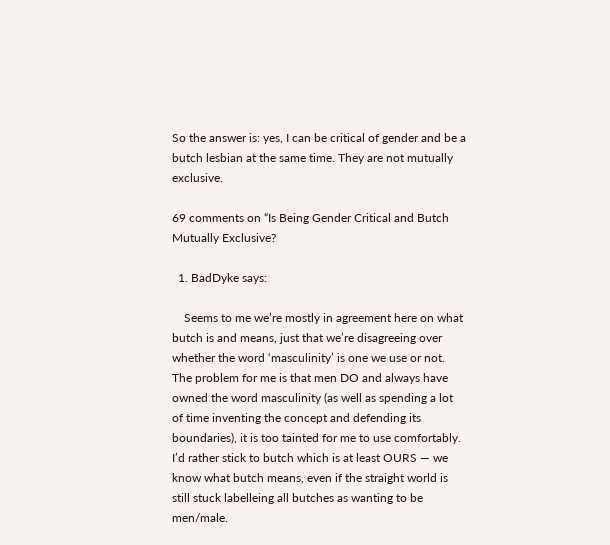So the answer is: yes, I can be critical of gender and be a butch lesbian at the same time. They are not mutually exclusive.

69 comments on “Is Being Gender Critical and Butch Mutually Exclusive?

  1. BadDyke says:

    Seems to me we’re mostly in agreement here on what butch is and means, just that we’re disagreeing over whether the word ‘masculinity’ is one we use or not. The problem for me is that men DO and always have owned the word masculinity (as well as spending a lot of time inventing the concept and defending its boundaries), it is too tainted for me to use comfortably. I’d rather stick to butch which is at least OURS — we know what butch means, even if the straight world is still stuck labelleing all butches as wanting to be men/male.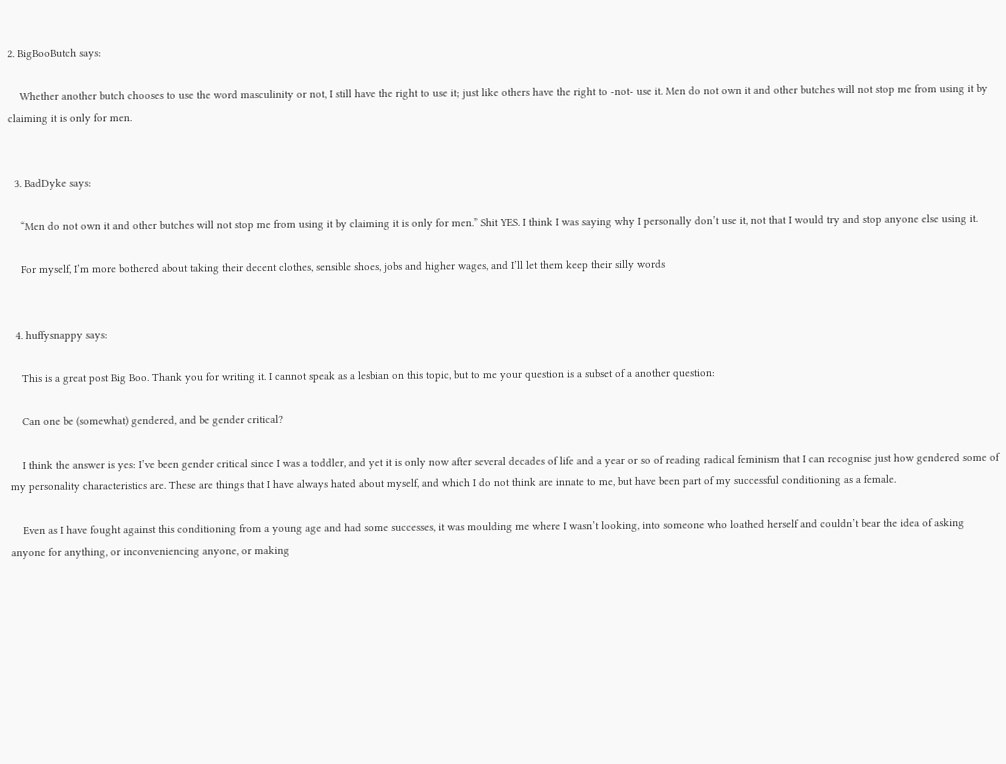2. BigBooButch says:

    Whether another butch chooses to use the word masculinity or not, I still have the right to use it; just like others have the right to -not- use it. Men do not own it and other butches will not stop me from using it by claiming it is only for men.


  3. BadDyke says:

    “Men do not own it and other butches will not stop me from using it by claiming it is only for men.” Shit YES. I think I was saying why I personally don’t use it, not that I would try and stop anyone else using it.

    For myself, I’m more bothered about taking their decent clothes, sensible shoes, jobs and higher wages, and I’ll let them keep their silly words


  4. huffysnappy says:

    This is a great post Big Boo. Thank you for writing it. I cannot speak as a lesbian on this topic, but to me your question is a subset of a another question:

    Can one be (somewhat) gendered, and be gender critical?

    I think the answer is yes: I’ve been gender critical since I was a toddler, and yet it is only now after several decades of life and a year or so of reading radical feminism that I can recognise just how gendered some of my personality characteristics are. These are things that I have always hated about myself, and which I do not think are innate to me, but have been part of my successful conditioning as a female.

    Even as I have fought against this conditioning from a young age and had some successes, it was moulding me where I wasn’t looking, into someone who loathed herself and couldn’t bear the idea of asking anyone for anything, or inconveniencing anyone, or making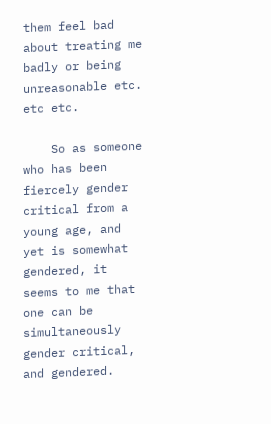them feel bad about treating me badly or being unreasonable etc. etc etc.

    So as someone who has been fiercely gender critical from a young age, and yet is somewhat gendered, it seems to me that one can be simultaneously gender critical, and gendered.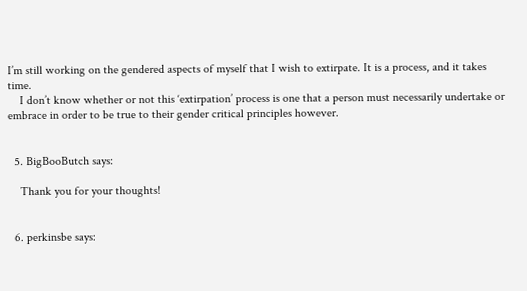I’m still working on the gendered aspects of myself that I wish to extirpate. It is a process, and it takes time.
    I don’t know whether or not this ‘extirpation’ process is one that a person must necessarily undertake or embrace in order to be true to their gender critical principles however.


  5. BigBooButch says:

    Thank you for your thoughts!


  6. perkinsbe says: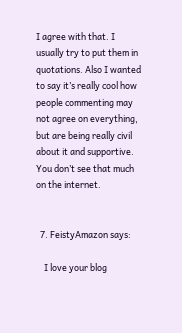I agree with that. I usually try to put them in quotations. Also I wanted to say it’s really cool how people commenting may not agree on everything, but are being really civil about it and supportive. You don’t see that much on the internet.


  7. FeistyAmazon says:

    I love your blog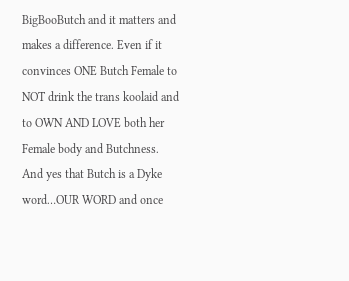BigBooButch and it matters and makes a difference. Even if it convinces ONE Butch Female to NOT drink the trans koolaid and to OWN AND LOVE both her Female body and Butchness. And yes that Butch is a Dyke word…OUR WORD and once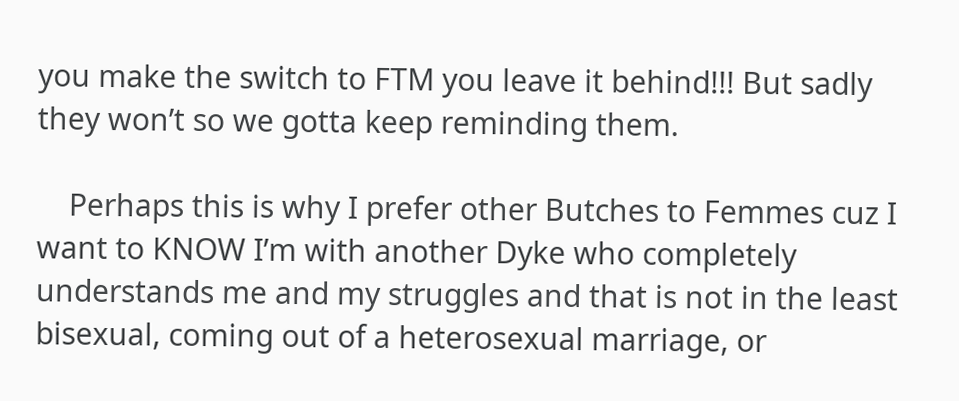you make the switch to FTM you leave it behind!!! But sadly they won’t so we gotta keep reminding them.

    Perhaps this is why I prefer other Butches to Femmes cuz I want to KNOW I’m with another Dyke who completely understands me and my struggles and that is not in the least bisexual, coming out of a heterosexual marriage, or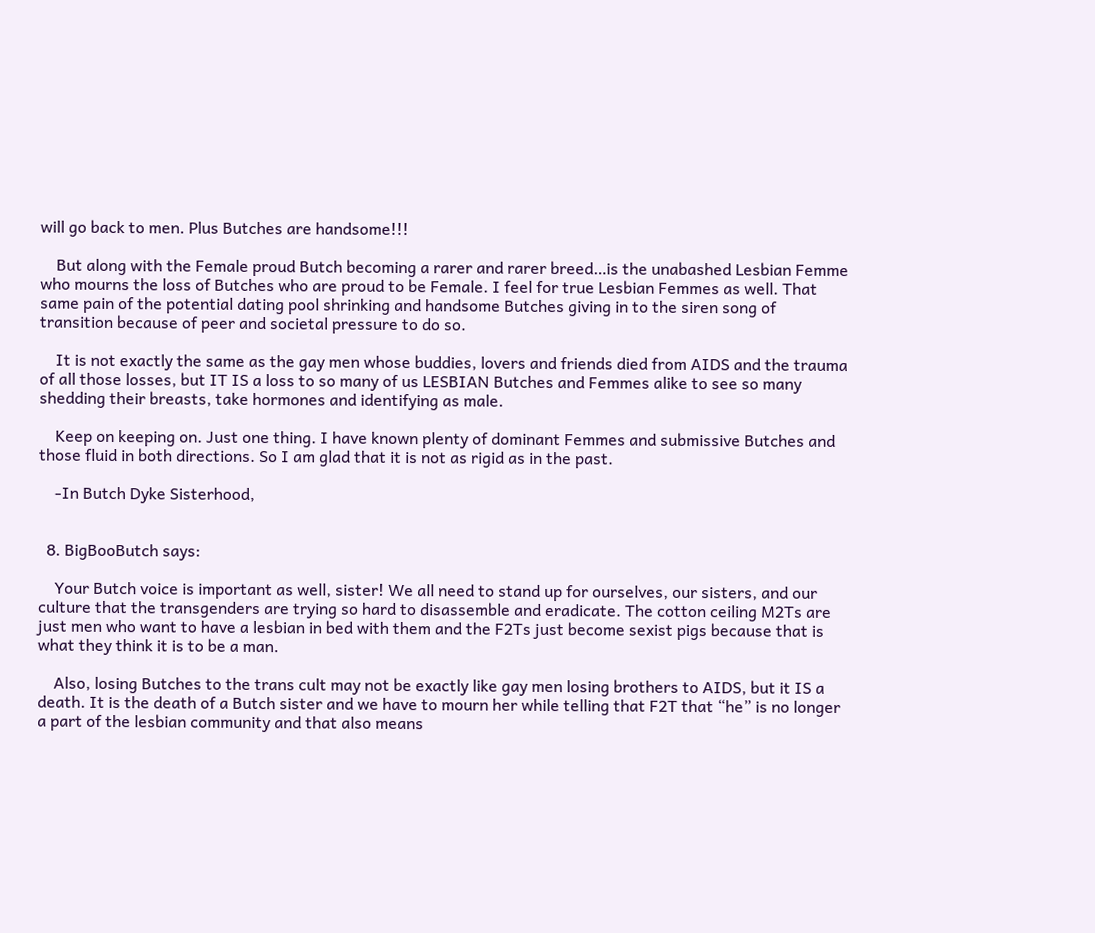will go back to men. Plus Butches are handsome!!!

    But along with the Female proud Butch becoming a rarer and rarer breed…is the unabashed Lesbian Femme who mourns the loss of Butches who are proud to be Female. I feel for true Lesbian Femmes as well. That same pain of the potential dating pool shrinking and handsome Butches giving in to the siren song of transition because of peer and societal pressure to do so.

    It is not exactly the same as the gay men whose buddies, lovers and friends died from AIDS and the trauma of all those losses, but IT IS a loss to so many of us LESBIAN Butches and Femmes alike to see so many shedding their breasts, take hormones and identifying as male.

    Keep on keeping on. Just one thing. I have known plenty of dominant Femmes and submissive Butches and those fluid in both directions. So I am glad that it is not as rigid as in the past.

    -In Butch Dyke Sisterhood,


  8. BigBooButch says:

    Your Butch voice is important as well, sister! We all need to stand up for ourselves, our sisters, and our culture that the transgenders are trying so hard to disassemble and eradicate. The cotton ceiling M2Ts are just men who want to have a lesbian in bed with them and the F2Ts just become sexist pigs because that is what they think it is to be a man.

    Also, losing Butches to the trans cult may not be exactly like gay men losing brothers to AIDS, but it IS a death. It is the death of a Butch sister and we have to mourn her while telling that F2T that “he” is no longer a part of the lesbian community and that also means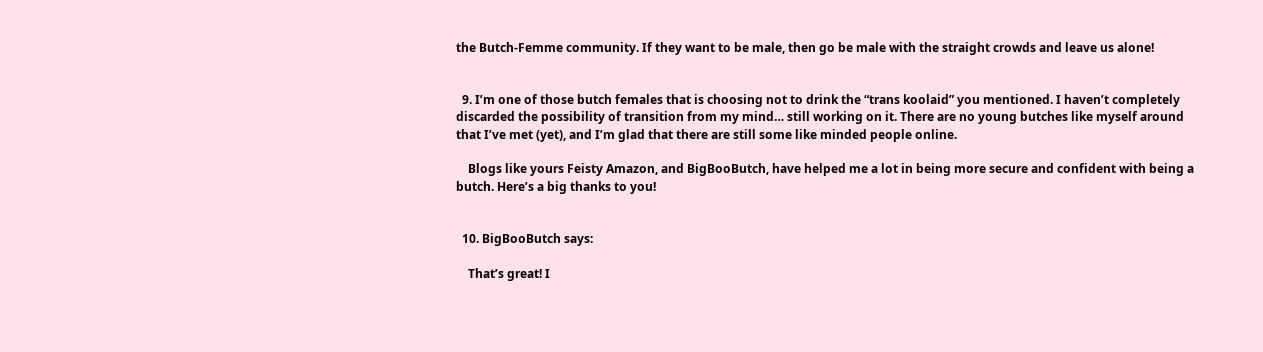the Butch-Femme community. If they want to be male, then go be male with the straight crowds and leave us alone!


  9. I’m one of those butch females that is choosing not to drink the “trans koolaid” you mentioned. I haven’t completely discarded the possibility of transition from my mind… still working on it. There are no young butches like myself around that I’ve met (yet), and I’m glad that there are still some like minded people online.

    Blogs like yours Feisty Amazon, and BigBooButch, have helped me a lot in being more secure and confident with being a butch. Here’s a big thanks to you!


  10. BigBooButch says:

    That’s great! I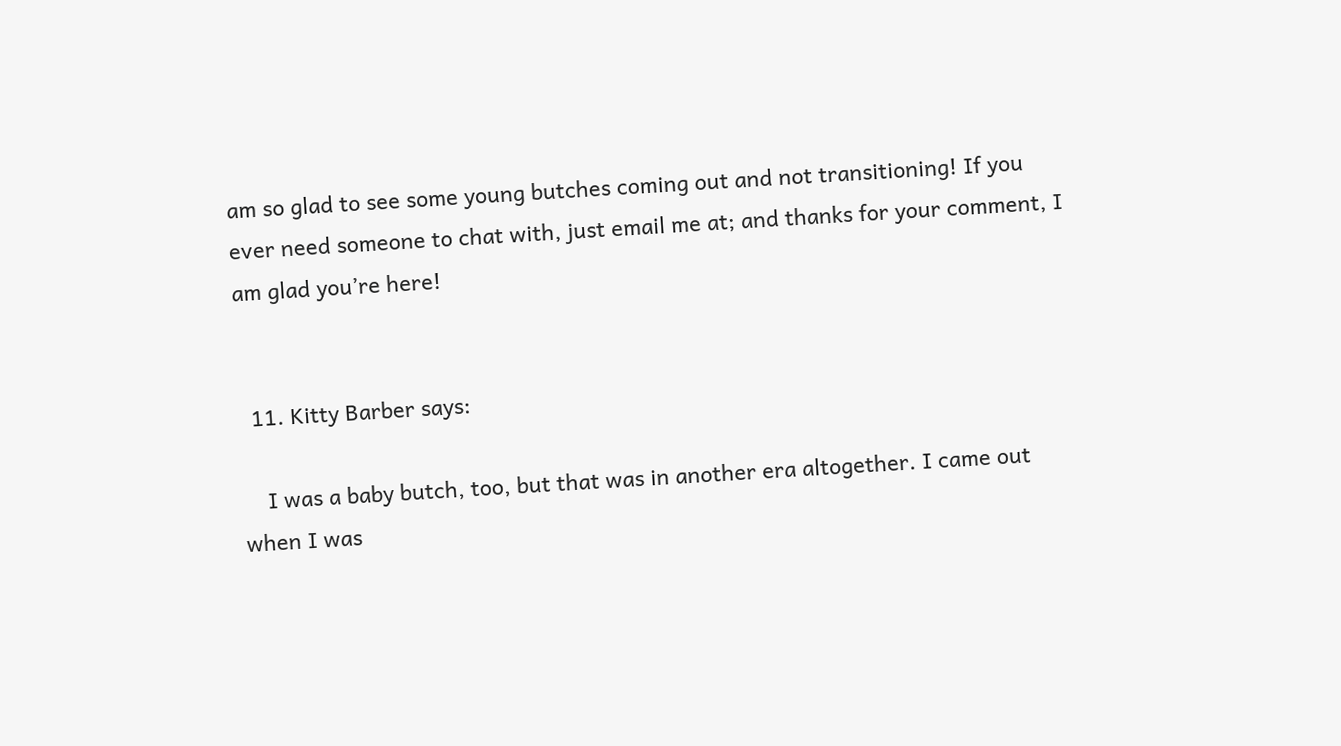am so glad to see some young butches coming out and not transitioning! If you ever need someone to chat with, just email me at; and thanks for your comment, I am glad you’re here!


  11. Kitty Barber says:

    I was a baby butch, too, but that was in another era altogether. I came out when I was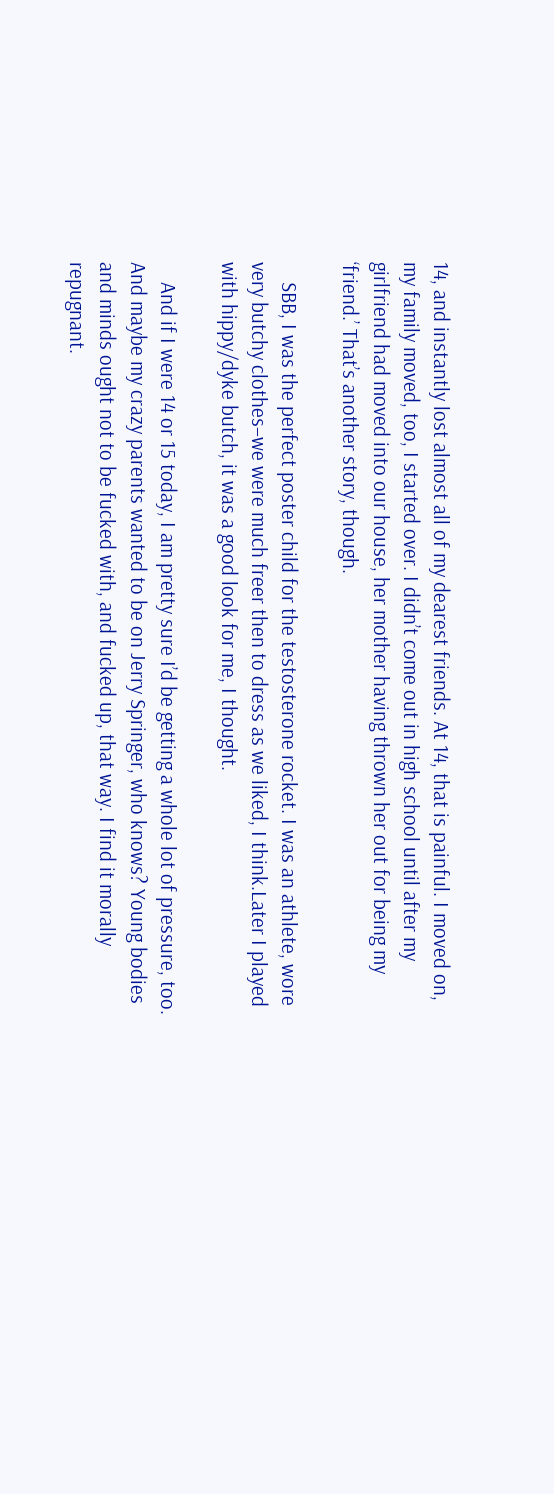14, and instantly lost almost all of my dearest friends. At 14, that is painful. I moved on, my family moved, too, I started over. I didn’t come out in high school until after my girlfriend had moved into our house, her mother having thrown her out for being my ‘friend.’ That’s another story, though.

    SBB, I was the perfect poster child for the testosterone rocket. I was an athlete, wore very butchy clothes–we were much freer then to dress as we liked, I think.Later I played with hippy/dyke butch, it was a good look for me, I thought.

    And if I were 14 or 15 today, I am pretty sure I’d be getting a whole lot of pressure, too. And maybe my crazy parents wanted to be on Jerry Springer, who knows? Young bodies and minds ought not to be fucked with, and fucked up, that way. I find it morally repugnant.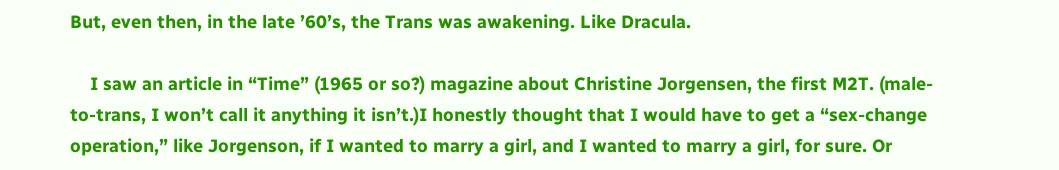But, even then, in the late ’60’s, the Trans was awakening. Like Dracula.

    I saw an article in “Time” (1965 or so?) magazine about Christine Jorgensen, the first M2T. (male-to-trans, I won’t call it anything it isn’t.)I honestly thought that I would have to get a “sex-change operation,” like Jorgenson, if I wanted to marry a girl, and I wanted to marry a girl, for sure. Or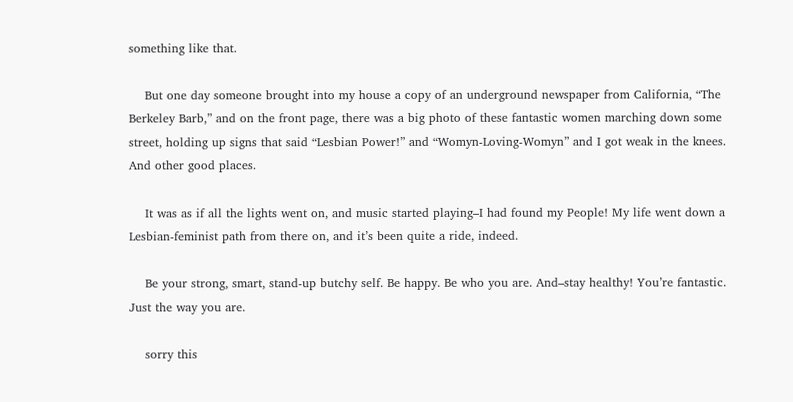something like that.

    But one day someone brought into my house a copy of an underground newspaper from California, “The Berkeley Barb,” and on the front page, there was a big photo of these fantastic women marching down some street, holding up signs that said “Lesbian Power!” and “Womyn-Loving-Womyn” and I got weak in the knees. And other good places.

    It was as if all the lights went on, and music started playing–I had found my People! My life went down a Lesbian-feminist path from there on, and it’s been quite a ride, indeed.

    Be your strong, smart, stand-up butchy self. Be happy. Be who you are. And–stay healthy! You’re fantastic. Just the way you are.

    sorry this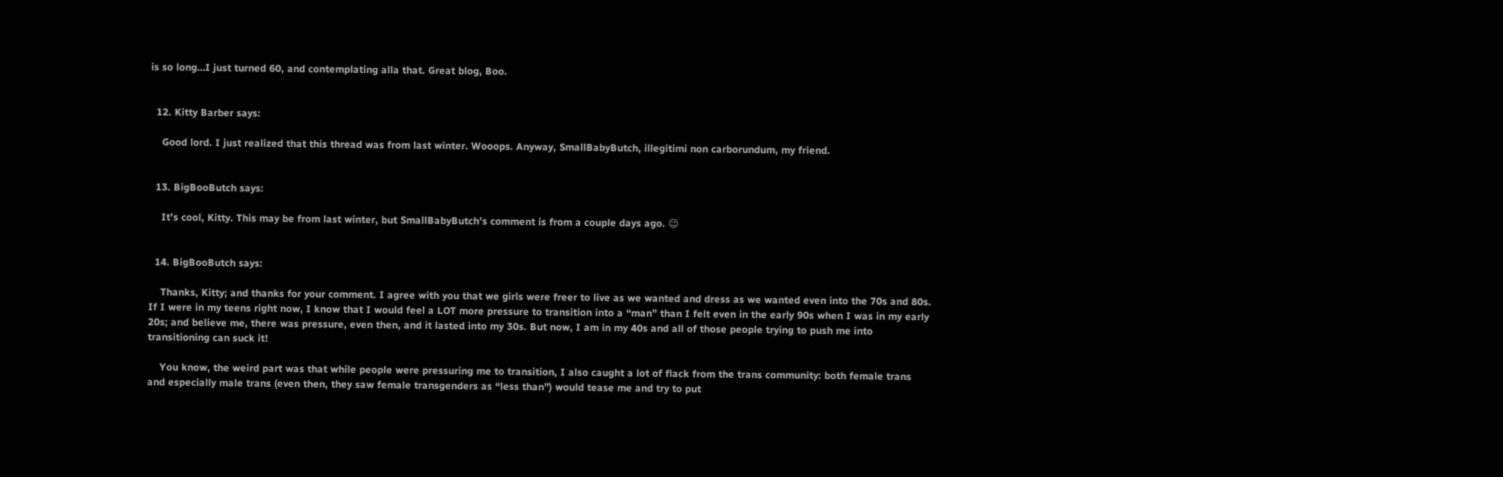is so long…I just turned 60, and contemplating alla that. Great blog, Boo.


  12. Kitty Barber says:

    Good lord. I just realized that this thread was from last winter. Wooops. Anyway, SmallBabyButch, illegitimi non carborundum, my friend.


  13. BigBooButch says:

    It’s cool, Kitty. This may be from last winter, but SmallBabyButch’s comment is from a couple days ago. 😉


  14. BigBooButch says:

    Thanks, Kitty; and thanks for your comment. I agree with you that we girls were freer to live as we wanted and dress as we wanted even into the 70s and 80s. If I were in my teens right now, I know that I would feel a LOT more pressure to transition into a “man” than I felt even in the early 90s when I was in my early 20s; and believe me, there was pressure, even then, and it lasted into my 30s. But now, I am in my 40s and all of those people trying to push me into transitioning can suck it!

    You know, the weird part was that while people were pressuring me to transition, I also caught a lot of flack from the trans community: both female trans and especially male trans (even then, they saw female transgenders as “less than”) would tease me and try to put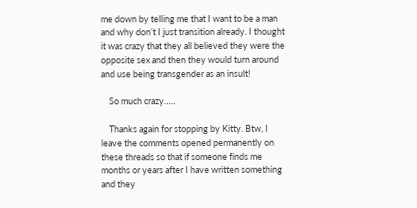me down by telling me that I want to be a man and why don’t I just transition already. I thought it was crazy that they all believed they were the opposite sex and then they would turn around and use being transgender as an insult!

    So much crazy…..

    Thanks again for stopping by Kitty. Btw, I leave the comments opened permanently on these threads so that if someone finds me months or years after I have written something and they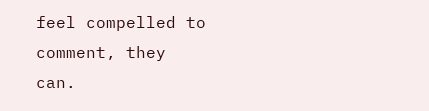feel compelled to comment, they can.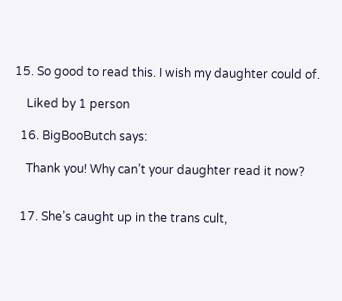15. So good to read this. I wish my daughter could of.

    Liked by 1 person

  16. BigBooButch says:

    Thank you! Why can’t your daughter read it now?


  17. She’s caught up in the trans cult,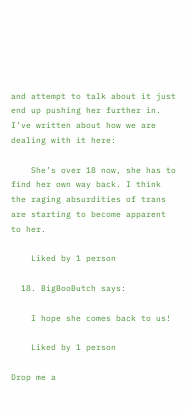and attempt to talk about it just end up pushing her further in. I’ve written about how we are dealing with it here:

    She’s over 18 now, she has to find her own way back. I think the raging absurdities of trans are starting to become apparent to her.

    Liked by 1 person

  18. BigBooButch says:

    I hope she comes back to us!

    Liked by 1 person

Drop me a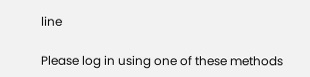line

Please log in using one of these methods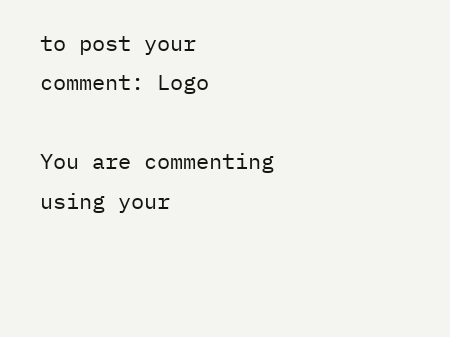to post your comment: Logo

You are commenting using your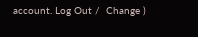account. Log Out /  Change )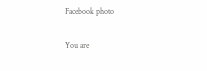Facebook photo

You are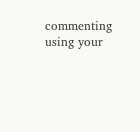commenting using your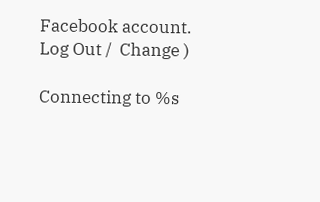Facebook account. Log Out /  Change )

Connecting to %s